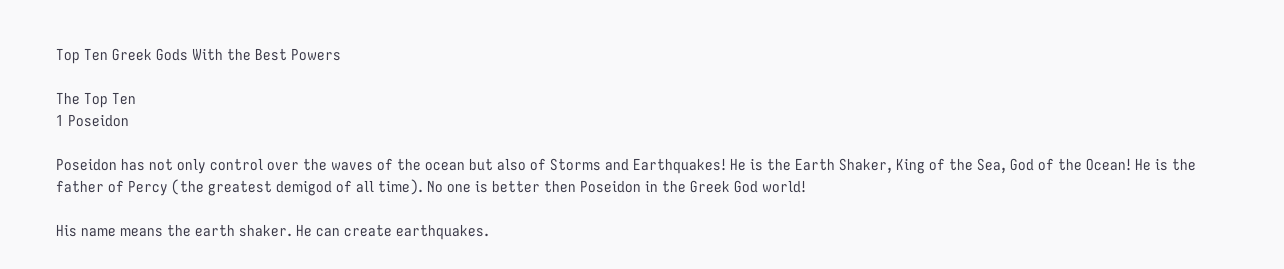Top Ten Greek Gods With the Best Powers

The Top Ten
1 Poseidon

Poseidon has not only control over the waves of the ocean but also of Storms and Earthquakes! He is the Earth Shaker, King of the Sea, God of the Ocean! He is the father of Percy (the greatest demigod of all time). No one is better then Poseidon in the Greek God world!

His name means the earth shaker. He can create earthquakes.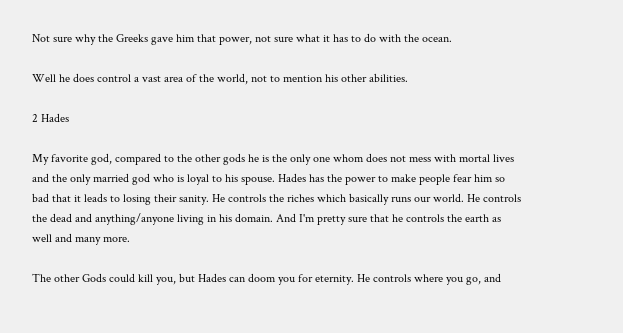Not sure why the Greeks gave him that power, not sure what it has to do with the ocean.

Well he does control a vast area of the world, not to mention his other abilities.

2 Hades

My favorite god, compared to the other gods he is the only one whom does not mess with mortal lives and the only married god who is loyal to his spouse. Hades has the power to make people fear him so bad that it leads to losing their sanity. He controls the riches which basically runs our world. He controls the dead and anything/anyone living in his domain. And I'm pretty sure that he controls the earth as well and many more.

The other Gods could kill you, but Hades can doom you for eternity. He controls where you go, and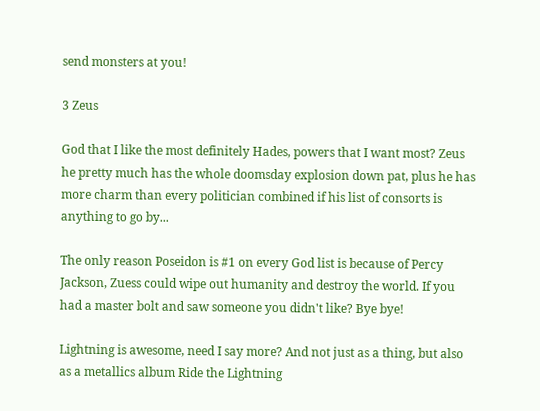send monsters at you!

3 Zeus

God that I like the most definitely Hades, powers that I want most? Zeus he pretty much has the whole doomsday explosion down pat, plus he has more charm than every politician combined if his list of consorts is anything to go by...

The only reason Poseidon is #1 on every God list is because of Percy Jackson, Zuess could wipe out humanity and destroy the world. If you had a master bolt and saw someone you didn't like? Bye bye!

Lightning is awesome, need I say more? And not just as a thing, but also as a metallics album Ride the Lightning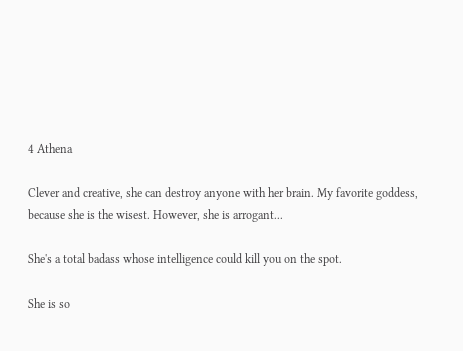4 Athena

Clever and creative, she can destroy anyone with her brain. My favorite goddess, because she is the wisest. However, she is arrogant...

She's a total badass whose intelligence could kill you on the spot.

She is so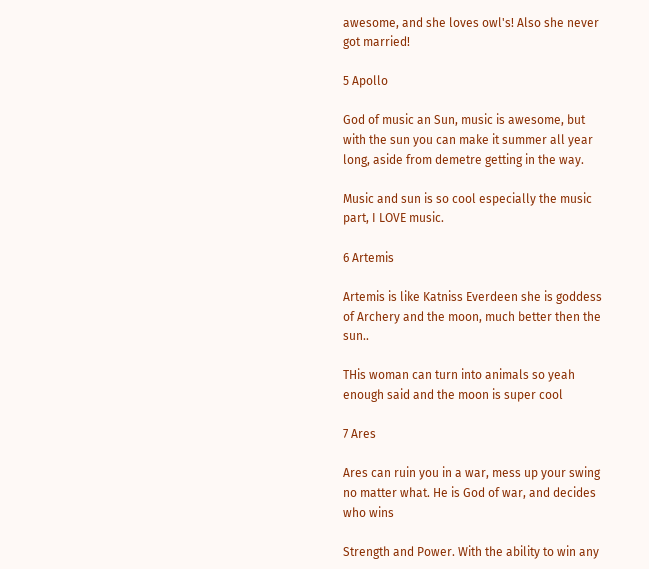awesome, and she loves owl's! Also she never got married!

5 Apollo

God of music an Sun, music is awesome, but with the sun you can make it summer all year long, aside from demetre getting in the way.

Music and sun is so cool especially the music part, I LOVE music.

6 Artemis

Artemis is like Katniss Everdeen she is goddess of Archery and the moon, much better then the sun..

THis woman can turn into animals so yeah enough said and the moon is super cool

7 Ares

Ares can ruin you in a war, mess up your swing no matter what. He is God of war, and decides who wins

Strength and Power. With the ability to win any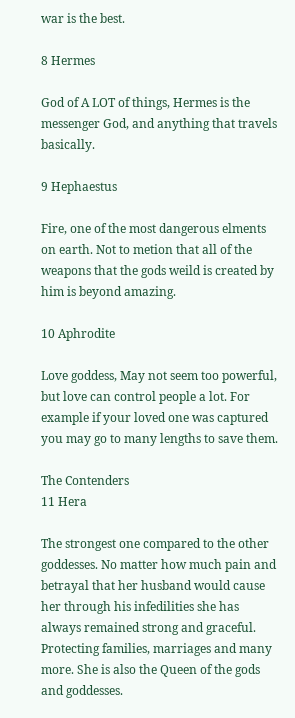war is the best.

8 Hermes

God of A LOT of things, Hermes is the messenger God, and anything that travels basically.

9 Hephaestus

Fire, one of the most dangerous elments on earth. Not to metion that all of the weapons that the gods weild is created by him is beyond amazing.

10 Aphrodite

Love goddess, May not seem too powerful, but love can control people a lot. For example if your loved one was captured you may go to many lengths to save them.

The Contenders
11 Hera

The strongest one compared to the other goddesses. No matter how much pain and betrayal that her husband would cause her through his infedilities she has always remained strong and graceful. Protecting families, marriages and many more. She is also the Queen of the gods and goddesses.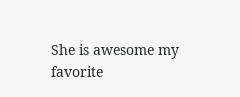She is awesome my favorite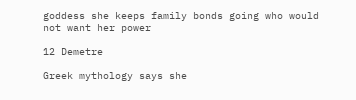goddess she keeps family bonds going who would not want her power

12 Demetre

Greek mythology says she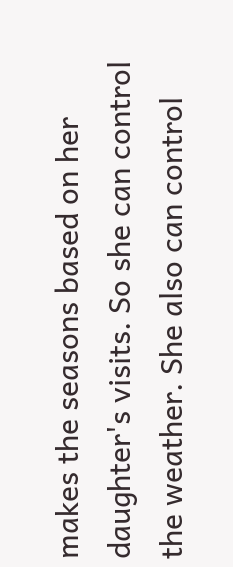makes the seasons based on her daughter's visits. So she can control the weather. She also can control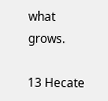what grows.

13 Hecate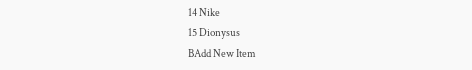14 Nike
15 Dionysus
BAdd New Item